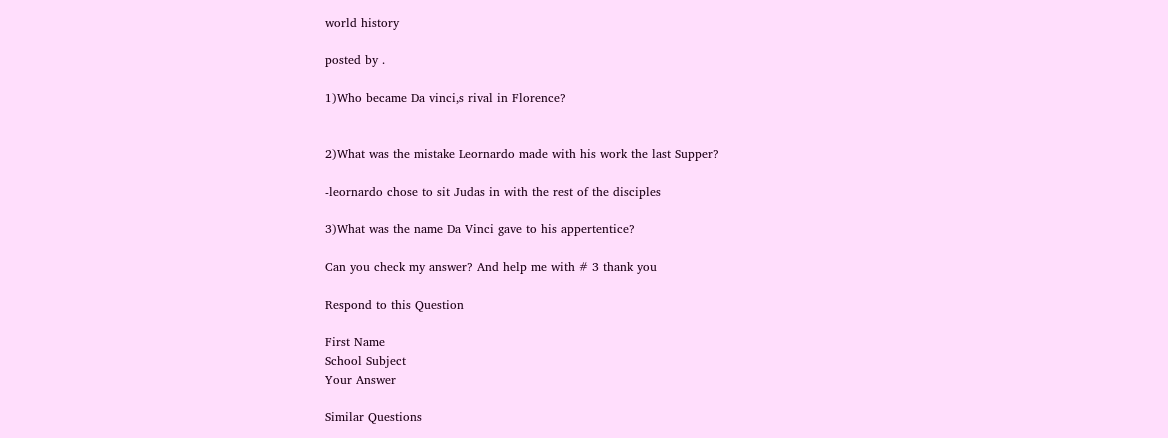world history

posted by .

1)Who became Da vinci,s rival in Florence?


2)What was the mistake Leornardo made with his work the last Supper?

-leornardo chose to sit Judas in with the rest of the disciples

3)What was the name Da Vinci gave to his appertentice?

Can you check my answer? And help me with # 3 thank you

Respond to this Question

First Name
School Subject
Your Answer

Similar Questions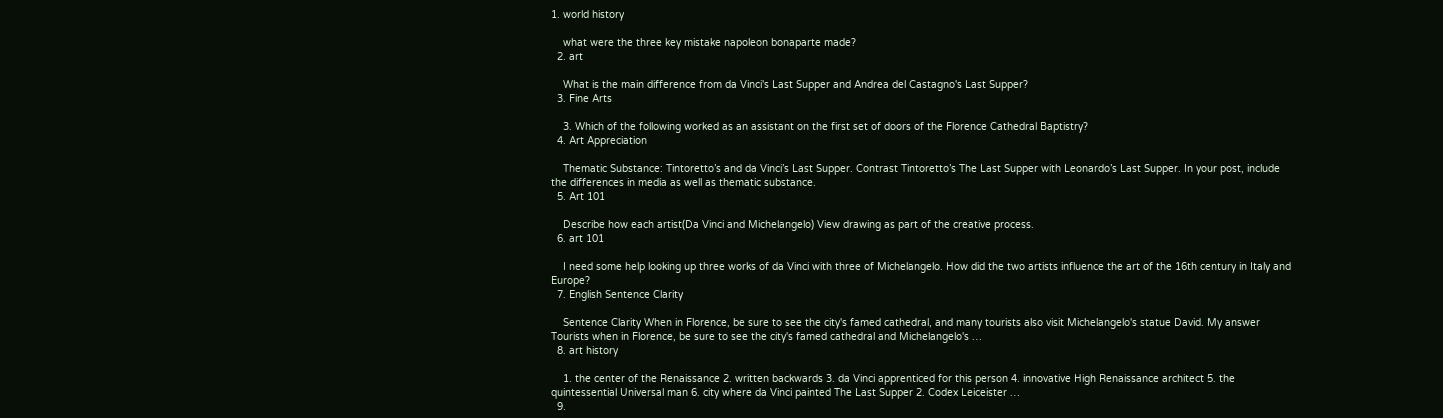1. world history

    what were the three key mistake napoleon bonaparte made?
  2. art

    What is the main difference from da Vinci's Last Supper and Andrea del Castagno's Last Supper?
  3. Fine Arts

    3. Which of the following worked as an assistant on the first set of doors of the Florence Cathedral Baptistry?
  4. Art Appreciation

    Thematic Substance: Tintoretto’s and da Vinci’s Last Supper. Contrast Tintoretto’s The Last Supper with Leonardo’s Last Supper. In your post, include the differences in media as well as thematic substance.
  5. Art 101

    Describe how each artist(Da Vinci and Michelangelo) View drawing as part of the creative process.
  6. art 101

    I need some help looking up three works of da Vinci with three of Michelangelo. How did the two artists influence the art of the 16th century in Italy and Europe?
  7. English Sentence Clarity

    Sentence Clarity When in Florence, be sure to see the city's famed cathedral, and many tourists also visit Michelangelo's statue David. My answer Tourists when in Florence, be sure to see the city's famed cathedral and Michelangelo's …
  8. art history

    1. the center of the Renaissance 2. written backwards 3. da Vinci apprenticed for this person 4. innovative High Renaissance architect 5. the quintessential Universal man 6. city where da Vinci painted The Last Supper 2. Codex Leiceister …
  9.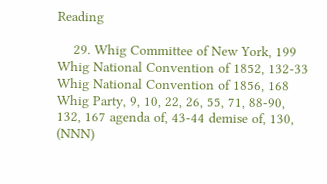Reading

    29. Whig Committee of New York, 199 Whig National Convention of 1852, 132-33 Whig National Convention of 1856, 168 Whig Party, 9, 10, 22, 26, 55, 71, 88-90, 132, 167 agenda of, 43-44 demise of, 130, (NNN)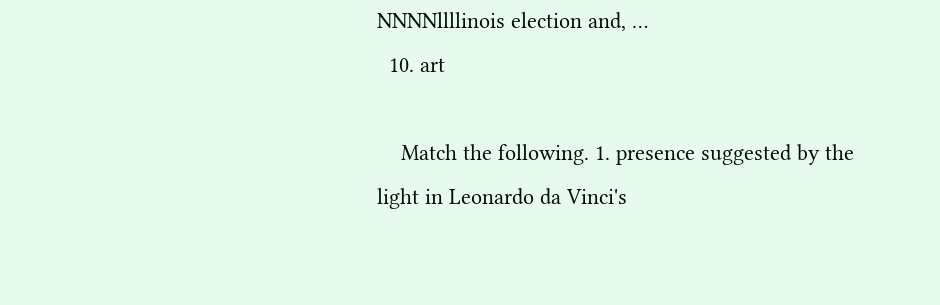NNNNllllinois election and, …
  10. art

    Match the following. 1. presence suggested by the light in Leonardo da Vinci's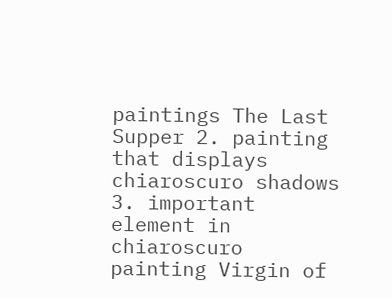paintings The Last Supper 2. painting that displays chiaroscuro shadows 3. important element in chiaroscuro painting Virgin of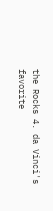the Rocks 4. da Vinci's favorite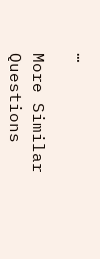…

More Similar Questions